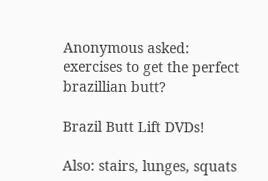Anonymous asked:
exercises to get the perfect brazillian butt?

Brazil Butt Lift DVDs!

Also: stairs, lunges, squats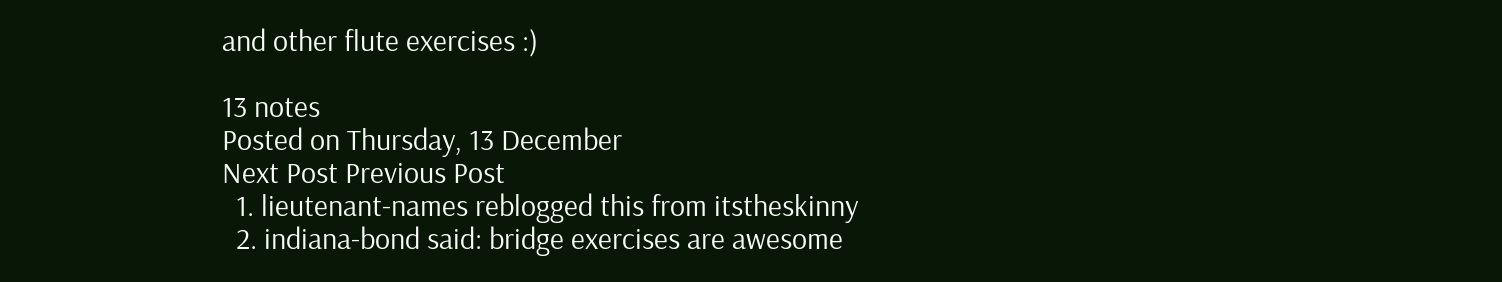and other flute exercises :)

13 notes
Posted on Thursday, 13 December
Next Post Previous Post
  1. lieutenant-names reblogged this from itstheskinny
  2. indiana-bond said: bridge exercises are awesome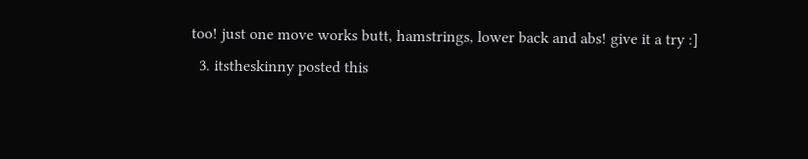too! just one move works butt, hamstrings, lower back and abs! give it a try :]
  3. itstheskinny posted this